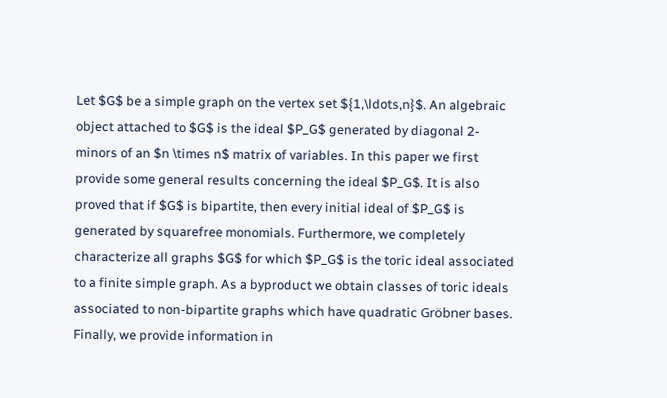Let $G$ be a simple graph on the vertex set ${1,\ldots,n}$. An algebraic object attached to $G$ is the ideal $P_G$ generated by diagonal 2-minors of an $n \times n$ matrix of variables. In this paper we first provide some general results concerning the ideal $P_G$. It is also proved that if $G$ is bipartite, then every initial ideal of $P_G$ is generated by squarefree monomials. Furthermore, we completely characterize all graphs $G$ for which $P_G$ is the toric ideal associated to a finite simple graph. As a byproduct we obtain classes of toric ideals associated to non-bipartite graphs which have quadratic Gröbner bases. Finally, we provide information in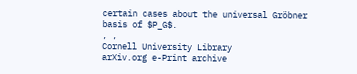certain cases about the universal Gröbner basis of $P_G$.
, ,
Cornell University Library
arXiv.org e-Print archive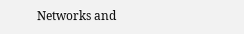Networks and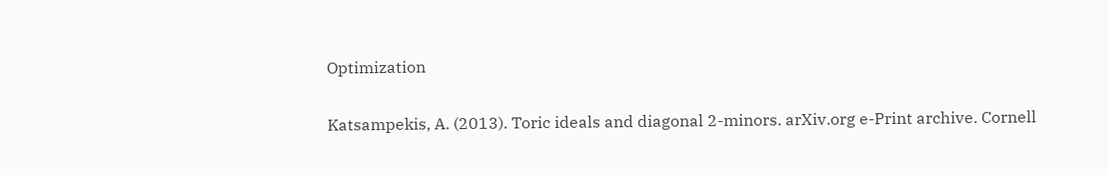Optimization

Katsampekis, A. (2013). Toric ideals and diagonal 2-minors. arXiv.org e-Print archive. Cornell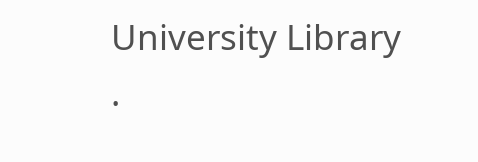University Library .